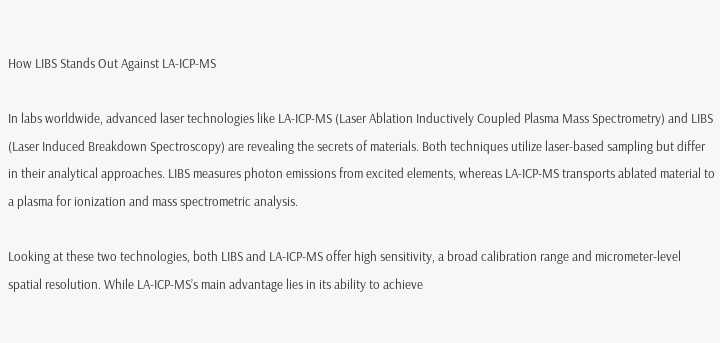How LIBS Stands Out Against LA-ICP-MS

In labs worldwide, advanced laser technologies like LA-ICP-MS (Laser Ablation Inductively Coupled Plasma Mass Spectrometry) and LIBS (Laser Induced Breakdown Spectroscopy) are revealing the secrets of materials. Both techniques utilize laser-based sampling but differ in their analytical approaches. LIBS measures photon emissions from excited elements, whereas LA-ICP-MS transports ablated material to a plasma for ionization and mass spectrometric analysis.

Looking at these two technologies, both LIBS and LA-ICP-MS offer high sensitivity, a broad calibration range and micrometer-level spatial resolution. While LA-ICP-MS’s main advantage lies in its ability to achieve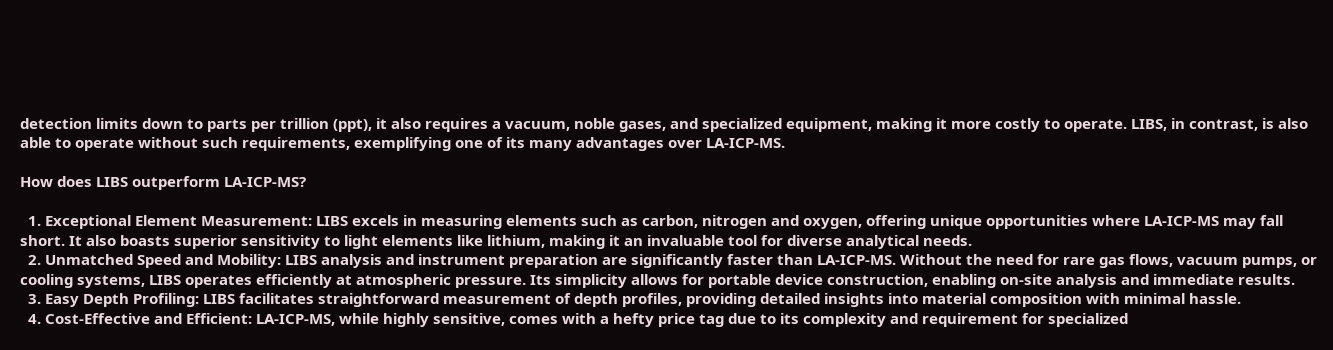detection limits down to parts per trillion (ppt), it also requires a vacuum, noble gases, and specialized equipment, making it more costly to operate. LIBS, in contrast, is also able to operate without such requirements, exemplifying one of its many advantages over LA-ICP-MS.

How does LIBS outperform LA-ICP-MS?

  1. Exceptional Element Measurement: LIBS excels in measuring elements such as carbon, nitrogen and oxygen, offering unique opportunities where LA-ICP-MS may fall short. It also boasts superior sensitivity to light elements like lithium, making it an invaluable tool for diverse analytical needs.
  2. Unmatched Speed and Mobility: LIBS analysis and instrument preparation are significantly faster than LA-ICP-MS. Without the need for rare gas flows, vacuum pumps, or cooling systems, LIBS operates efficiently at atmospheric pressure. Its simplicity allows for portable device construction, enabling on-site analysis and immediate results.
  3. Easy Depth Profiling: LIBS facilitates straightforward measurement of depth profiles, providing detailed insights into material composition with minimal hassle.
  4. Cost-Effective and Efficient: LA-ICP-MS, while highly sensitive, comes with a hefty price tag due to its complexity and requirement for specialized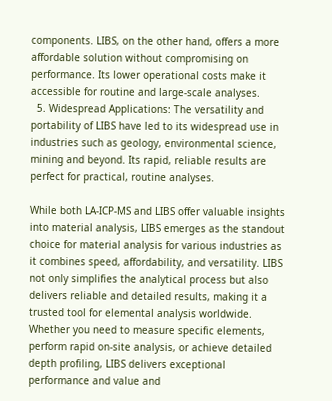components. LIBS, on the other hand, offers a more affordable solution without compromising on performance. Its lower operational costs make it accessible for routine and large-scale analyses.
  5. Widespread Applications: The versatility and portability of LIBS have led to its widespread use in industries such as geology, environmental science, mining and beyond. Its rapid, reliable results are perfect for practical, routine analyses.

While both LA-ICP-MS and LIBS offer valuable insights into material analysis, LIBS emerges as the standout choice for material analysis for various industries as it combines speed, affordability, and versatility. LIBS not only simplifies the analytical process but also delivers reliable and detailed results, making it a trusted tool for elemental analysis worldwide. Whether you need to measure specific elements, perform rapid on-site analysis, or achieve detailed depth profiling, LIBS delivers exceptional performance and value and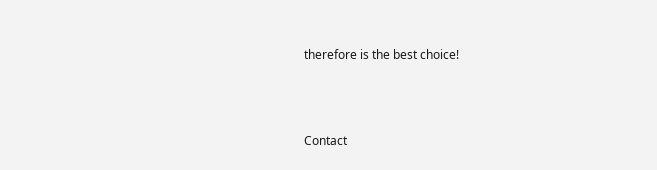therefore is the best choice!



Contact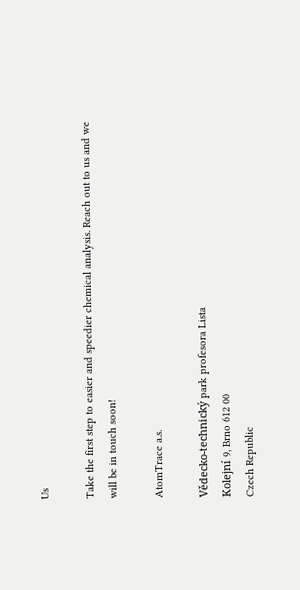Us

Take the first step to easier and speedier chemical analysis. Reach out to us and we will be in touch soon!

AtomTrace a.s.

Vědecko-technický park profesora Lista
Kolejní 9, Brno 612 00
Czech Republic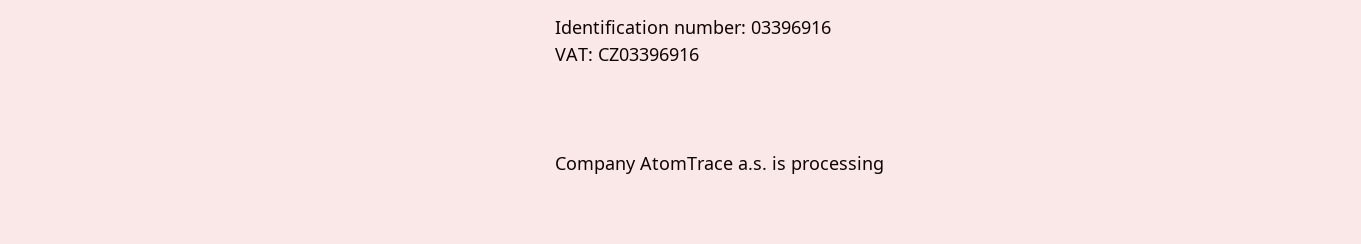Identification number: 03396916
VAT: CZ03396916



Company AtomTrace a.s. is processing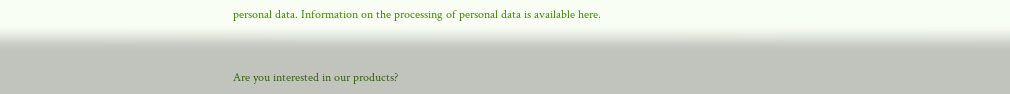personal data. Information on the processing of personal data is available here.


Are you interested in our products?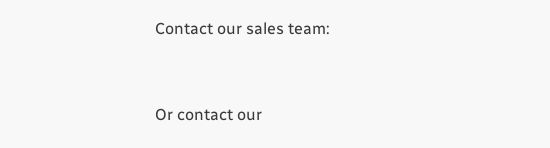Contact our sales team:


Or contact our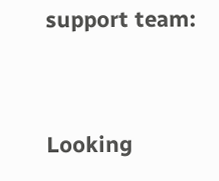support team:


Looking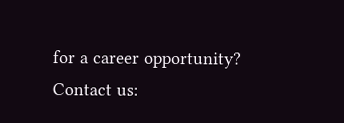for a career opportunity?
Contact us: